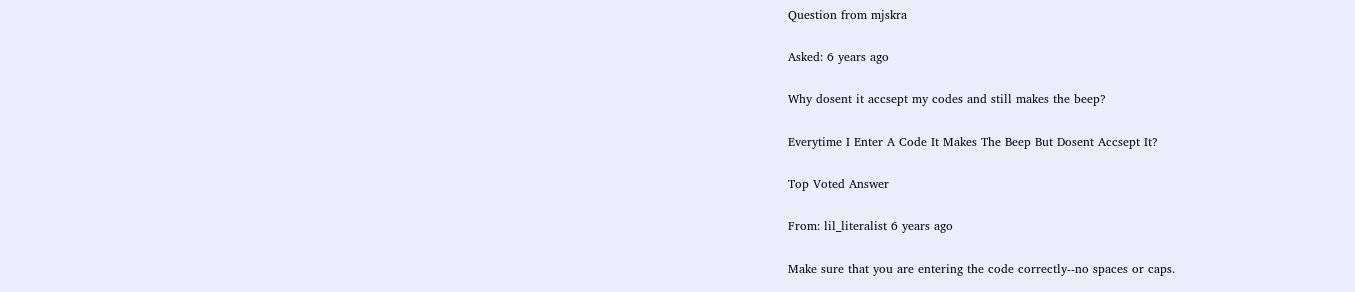Question from mjskra

Asked: 6 years ago

Why dosent it accsept my codes and still makes the beep?

Everytime I Enter A Code It Makes The Beep But Dosent Accsept It?

Top Voted Answer

From: lil_literalist 6 years ago

Make sure that you are entering the code correctly--no spaces or caps.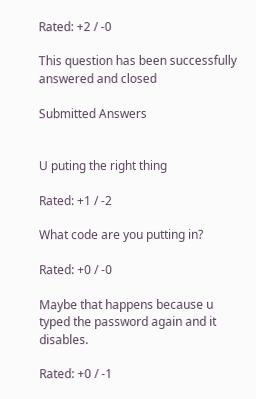Rated: +2 / -0

This question has been successfully answered and closed

Submitted Answers


U puting the right thing

Rated: +1 / -2

What code are you putting in?

Rated: +0 / -0

Maybe that happens because u typed the password again and it disables.

Rated: +0 / -1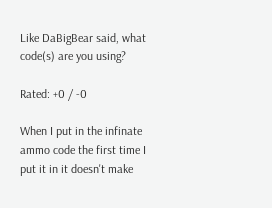Like DaBigBear said, what code(s) are you using?

Rated: +0 / -0

When I put in the infinate ammo code the first time I put it in it doesn't make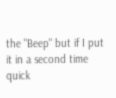the "Beep" but if I put it in a second time quick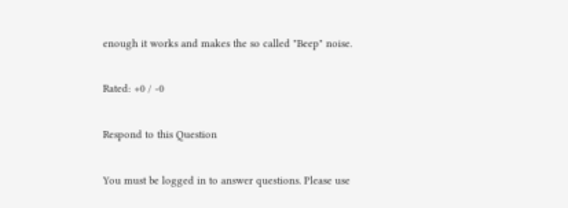enough it works and makes the so called "Beep" noise.

Rated: +0 / -0

Respond to this Question

You must be logged in to answer questions. Please use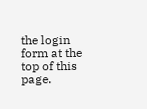the login form at the top of this page.